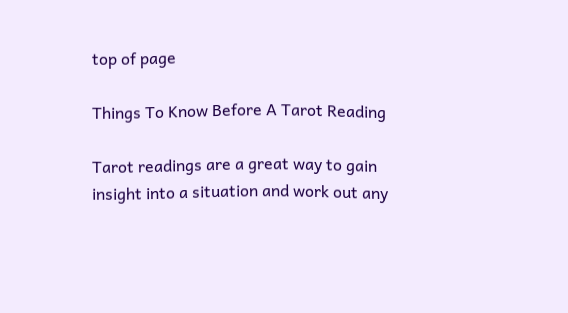top of page

Things To Know Before A Tarot Reading

Tarot readings are a great way to gain insight into a situation and work out any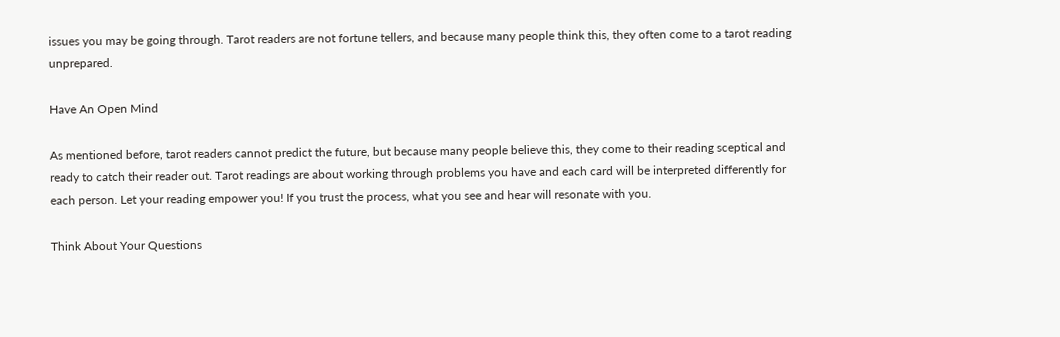issues you may be going through. Tarot readers are not fortune tellers, and because many people think this, they often come to a tarot reading unprepared.

Have An Open Mind

As mentioned before, tarot readers cannot predict the future, but because many people believe this, they come to their reading sceptical and ready to catch their reader out. Tarot readings are about working through problems you have and each card will be interpreted differently for each person. Let your reading empower you! If you trust the process, what you see and hear will resonate with you.

Think About Your Questions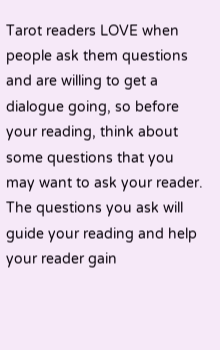Tarot readers LOVE when people ask them questions and are willing to get a dialogue going, so before your reading, think about some questions that you may want to ask your reader. The questions you ask will guide your reading and help your reader gain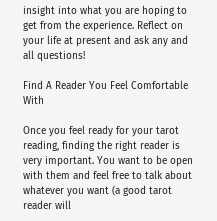insight into what you are hoping to get from the experience. Reflect on your life at present and ask any and all questions!

Find A Reader You Feel Comfortable With

Once you feel ready for your tarot reading, finding the right reader is very important. You want to be open with them and feel free to talk about whatever you want (a good tarot reader will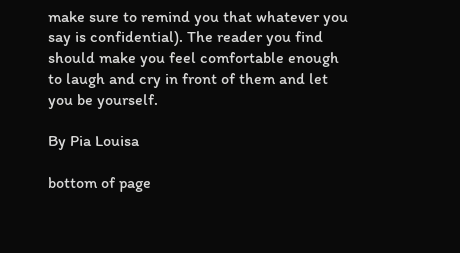make sure to remind you that whatever you say is confidential). The reader you find should make you feel comfortable enough to laugh and cry in front of them and let you be yourself.

By Pia Louisa

bottom of page